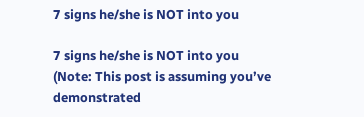7 signs he/she is NOT into you

7 signs he/she is NOT into you
(Note: This post is assuming you’ve demonstrated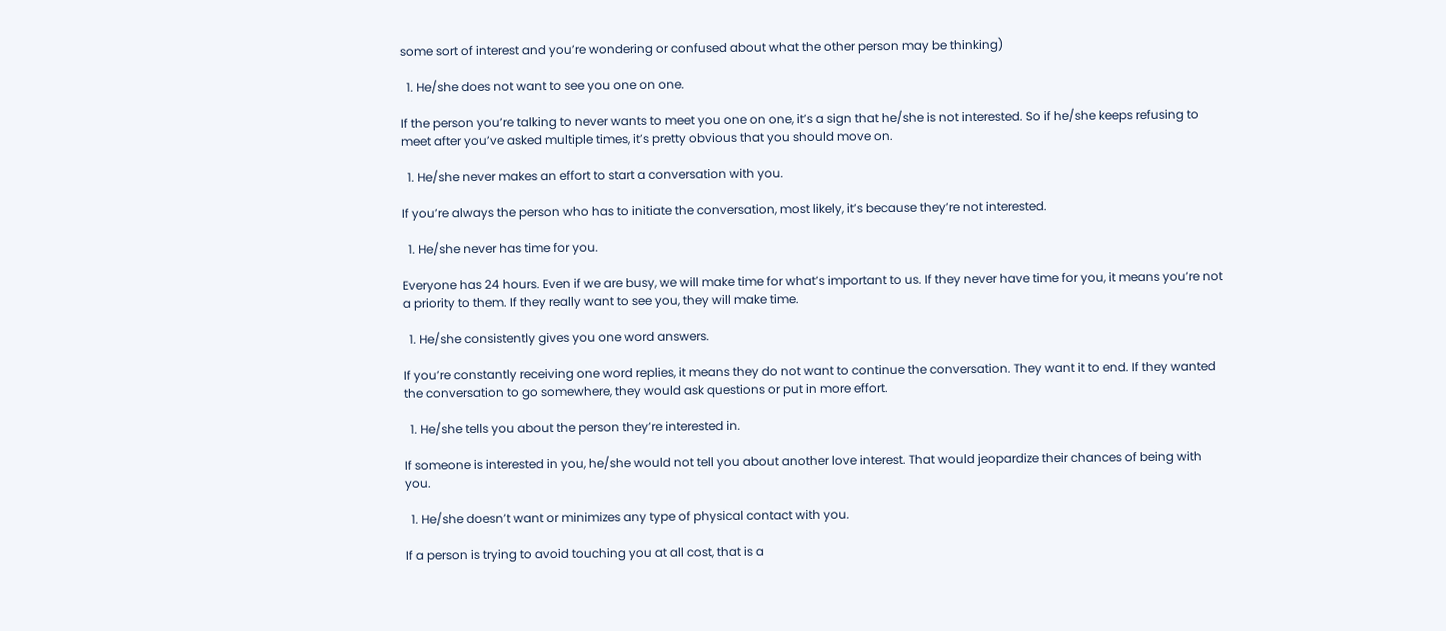some sort of interest and you’re wondering or confused about what the other person may be thinking)

  1. He/she does not want to see you one on one.

If the person you’re talking to never wants to meet you one on one, it’s a sign that he/she is not interested. So if he/she keeps refusing to meet after you’ve asked multiple times, it’s pretty obvious that you should move on.

  1. He/she never makes an effort to start a conversation with you.

If you’re always the person who has to initiate the conversation, most likely, it’s because they’re not interested.

  1. He/she never has time for you.

Everyone has 24 hours. Even if we are busy, we will make time for what’s important to us. If they never have time for you, it means you’re not a priority to them. If they really want to see you, they will make time.

  1. He/she consistently gives you one word answers.

If you’re constantly receiving one word replies, it means they do not want to continue the conversation. They want it to end. If they wanted the conversation to go somewhere, they would ask questions or put in more effort.

  1. He/she tells you about the person they’re interested in.

If someone is interested in you, he/she would not tell you about another love interest. That would jeopardize their chances of being with you.

  1. He/she doesn’t want or minimizes any type of physical contact with you.

If a person is trying to avoid touching you at all cost, that is a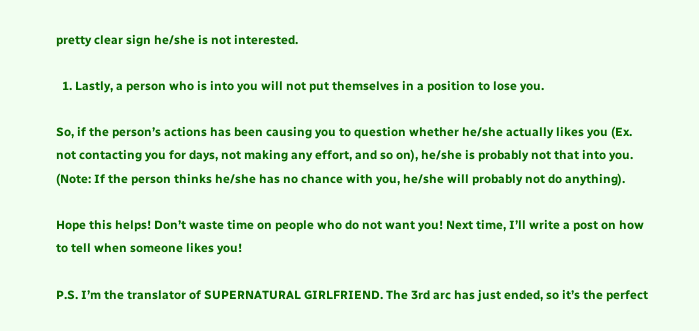pretty clear sign he/she is not interested.

  1. Lastly, a person who is into you will not put themselves in a position to lose you.

So, if the person’s actions has been causing you to question whether he/she actually likes you (Ex. not contacting you for days, not making any effort, and so on), he/she is probably not that into you. (Note: If the person thinks he/she has no chance with you, he/she will probably not do anything).

Hope this helps! Don’t waste time on people who do not want you! Next time, I’ll write a post on how to tell when someone likes you!

P.S. I’m the translator of SUPERNATURAL GIRLFRIEND. The 3rd arc has just ended, so it’s the perfect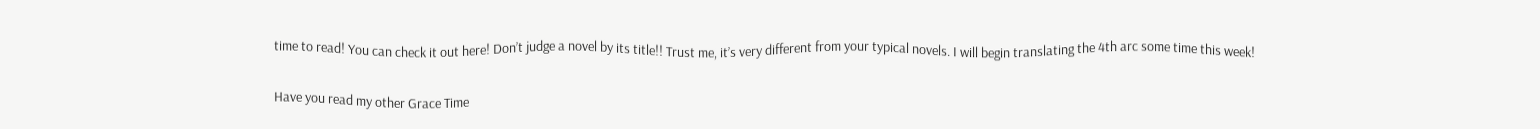time to read! You can check it out here! Don’t judge a novel by its title!! Trust me, it’s very different from your typical novels. I will begin translating the 4th arc some time this week!

Have you read my other Grace Time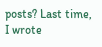posts? Last time, I wrote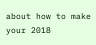about how to make your 2018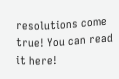resolutions come true! You can read it here!